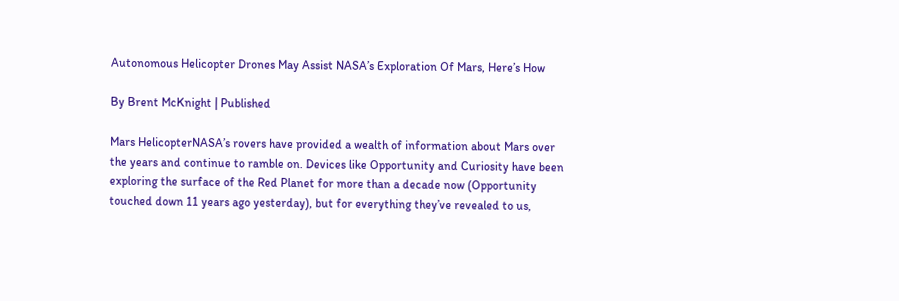Autonomous Helicopter Drones May Assist NASA’s Exploration Of Mars, Here’s How

By Brent McKnight | Published

Mars HelicopterNASA’s rovers have provided a wealth of information about Mars over the years and continue to ramble on. Devices like Opportunity and Curiosity have been exploring the surface of the Red Planet for more than a decade now (Opportunity touched down 11 years ago yesterday), but for everything they’ve revealed to us,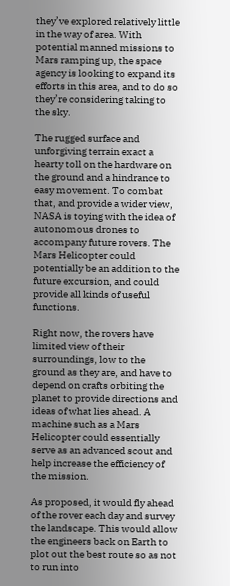they’ve explored relatively little in the way of area. With potential manned missions to Mars ramping up, the space agency is looking to expand its efforts in this area, and to do so they’re considering taking to the sky.

The rugged surface and unforgiving terrain exact a hearty toll on the hardware on the ground and a hindrance to easy movement. To combat that, and provide a wider view, NASA is toying with the idea of autonomous drones to accompany future rovers. The Mars Helicopter could potentially be an addition to the future excursion, and could provide all kinds of useful functions.

Right now, the rovers have limited view of their surroundings, low to the ground as they are, and have to depend on crafts orbiting the planet to provide directions and ideas of what lies ahead. A machine such as a Mars Helicopter could essentially serve as an advanced scout and help increase the efficiency of the mission.

As proposed, it would fly ahead of the rover each day and survey the landscape. This would allow the engineers back on Earth to plot out the best route so as not to run into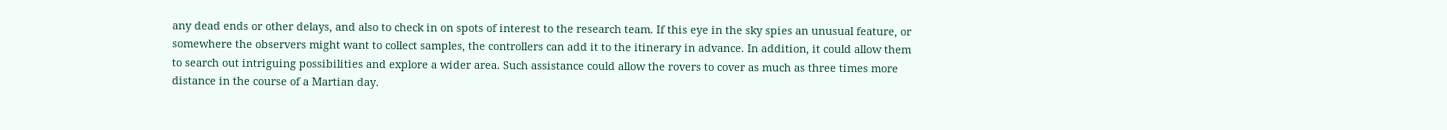any dead ends or other delays, and also to check in on spots of interest to the research team. If this eye in the sky spies an unusual feature, or somewhere the observers might want to collect samples, the controllers can add it to the itinerary in advance. In addition, it could allow them to search out intriguing possibilities and explore a wider area. Such assistance could allow the rovers to cover as much as three times more distance in the course of a Martian day.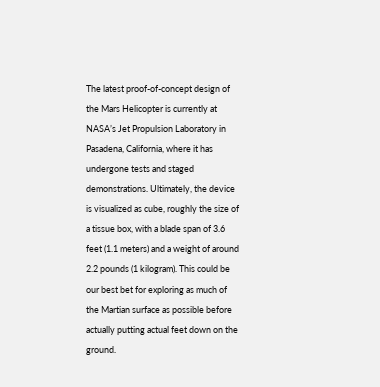The latest proof-of-concept design of the Mars Helicopter is currently at NASA’s Jet Propulsion Laboratory in Pasadena, California, where it has undergone tests and staged demonstrations. Ultimately, the device is visualized as cube, roughly the size of a tissue box, with a blade span of 3.6 feet (1.1 meters) and a weight of around 2.2 pounds (1 kilogram). This could be our best bet for exploring as much of the Martian surface as possible before actually putting actual feet down on the ground.